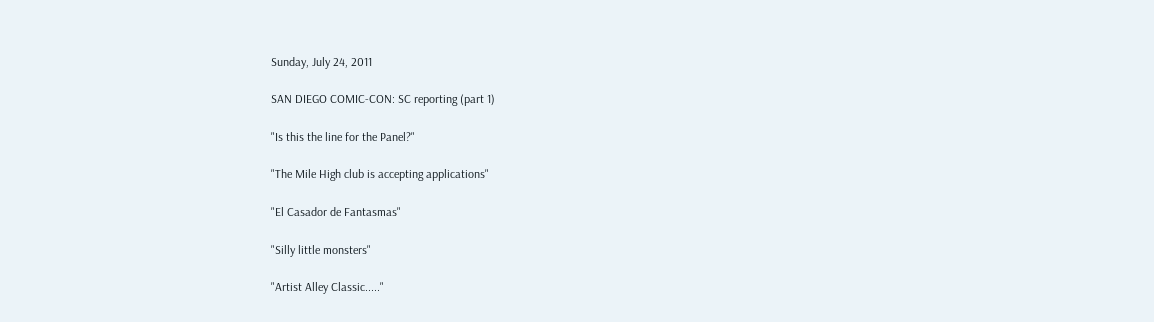Sunday, July 24, 2011

SAN DIEGO COMIC-CON: SC reporting (part 1)

"Is this the line for the Panel?"

"The Mile High club is accepting applications"

"El Casador de Fantasmas"

"Silly little monsters"

"Artist Alley Classic....."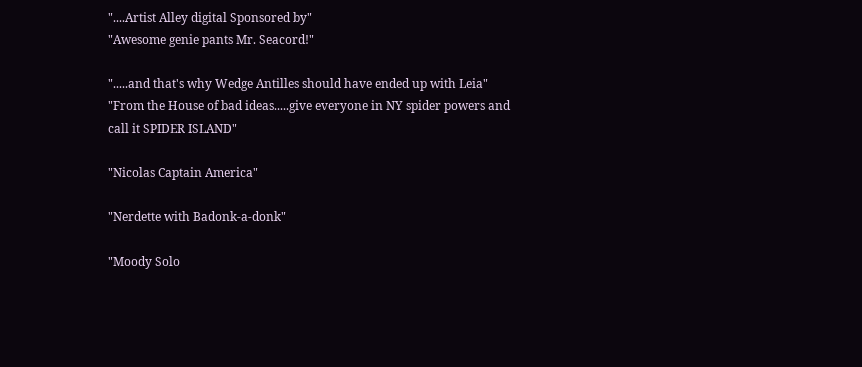"....Artist Alley digital Sponsored by"
"Awesome genie pants Mr. Seacord!"

".....and that's why Wedge Antilles should have ended up with Leia"
"From the House of bad ideas.....give everyone in NY spider powers and call it SPIDER ISLAND"

"Nicolas Captain America"

"Nerdette with Badonk-a-donk"

"Moody Solo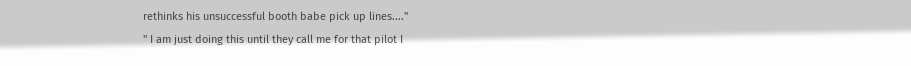rethinks his unsuccessful booth babe pick up lines...."
" I am just doing this until they call me for that pilot I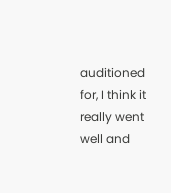auditioned for, I think it really went well and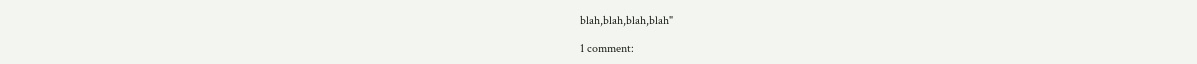blah,blah,blah,blah"

1 comment: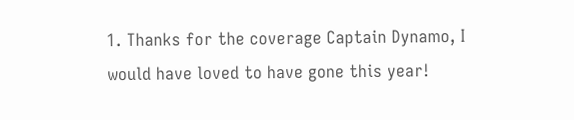1. Thanks for the coverage Captain Dynamo, I would have loved to have gone this year!